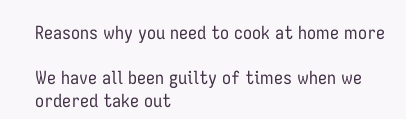Reasons why you need to cook at home more

We have all been guilty of times when we ordered take out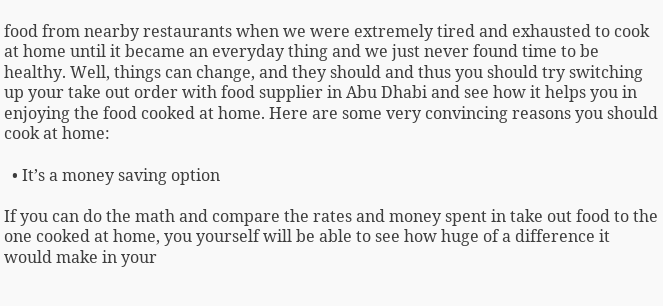food from nearby restaurants when we were extremely tired and exhausted to cook at home until it became an everyday thing and we just never found time to be healthy. Well, things can change, and they should and thus you should try switching up your take out order with food supplier in Abu Dhabi and see how it helps you in enjoying the food cooked at home. Here are some very convincing reasons you should cook at home:

  • It’s a money saving option

If you can do the math and compare the rates and money spent in take out food to the one cooked at home, you yourself will be able to see how huge of a difference it would make in your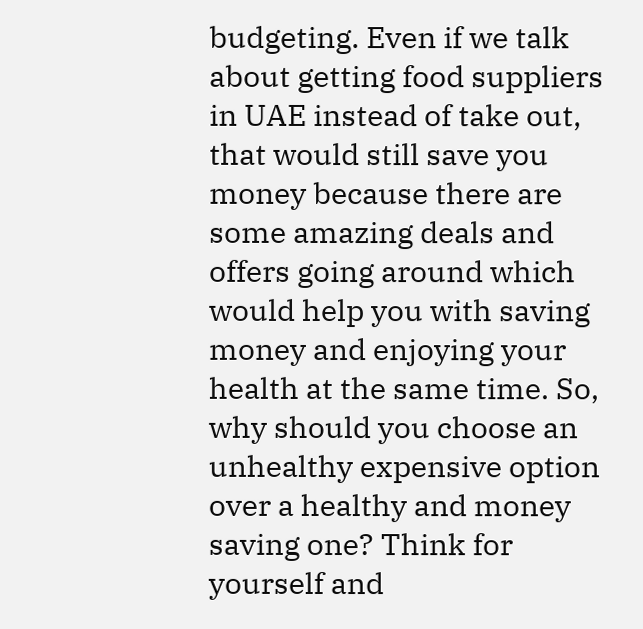budgeting. Even if we talk about getting food suppliers in UAE instead of take out, that would still save you money because there are some amazing deals and offers going around which would help you with saving money and enjoying your health at the same time. So, why should you choose an unhealthy expensive option over a healthy and money saving one? Think for yourself and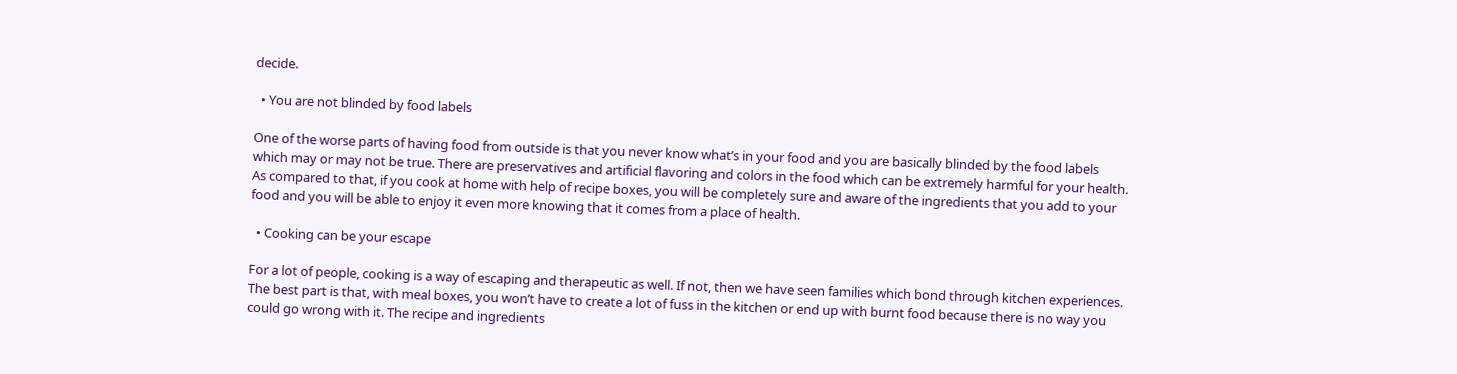decide.

  • You are not blinded by food labels

One of the worse parts of having food from outside is that you never know what’s in your food and you are basically blinded by the food labels which may or may not be true. There are preservatives and artificial flavoring and colors in the food which can be extremely harmful for your health. As compared to that, if you cook at home with help of recipe boxes, you will be completely sure and aware of the ingredients that you add to your food and you will be able to enjoy it even more knowing that it comes from a place of health.

  • Cooking can be your escape

For a lot of people, cooking is a way of escaping and therapeutic as well. If not, then we have seen families which bond through kitchen experiences. The best part is that, with meal boxes, you won’t have to create a lot of fuss in the kitchen or end up with burnt food because there is no way you could go wrong with it. The recipe and ingredients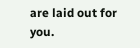are laid out for you.